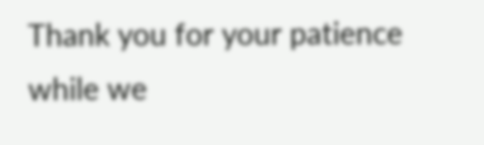Thank you for your patience while we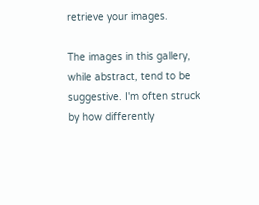retrieve your images.

The images in this gallery, while abstract, tend to be suggestive. I'm often struck by how differently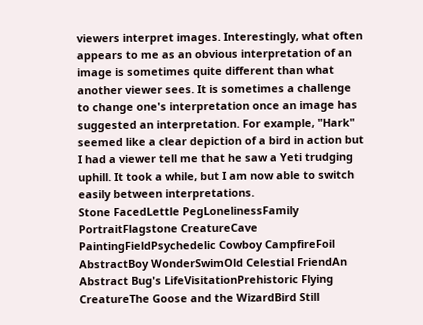viewers interpret images. Interestingly, what often appears to me as an obvious interpretation of an image is sometimes quite different than what another viewer sees. It is sometimes a challenge to change one's interpretation once an image has suggested an interpretation. For example, "Hark" seemed like a clear depiction of a bird in action but I had a viewer tell me that he saw a Yeti trudging uphill. It took a while, but I am now able to switch easily between interpretations.
Stone FacedLettle PegLonelinessFamily PortraitFlagstone CreatureCave PaintingFieldPsychedelic Cowboy CampfireFoil AbstractBoy WonderSwimOld Celestial FriendAn Abstract Bug's LifeVisitationPrehistoric Flying CreatureThe Goose and the WizardBird Still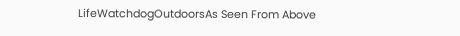LifeWatchdogOutdoorsAs Seen From Above